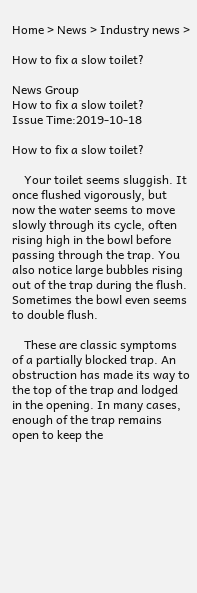Home > News > Industry news >

How to fix a slow toilet?

News Group
How to fix a slow toilet?
Issue Time:2019-10-18

How to fix a slow toilet?

    Your toilet seems sluggish. It once flushed vigorously, but now the water seems to move slowly through its cycle, often rising high in the bowl before passing through the trap. You also notice large bubbles rising out of the trap during the flush. Sometimes the bowl even seems to double flush.

    These are classic symptoms of a partially blocked trap. An obstruction has made its way to the top of the trap and lodged in the opening. In many cases, enough of the trap remains open to keep the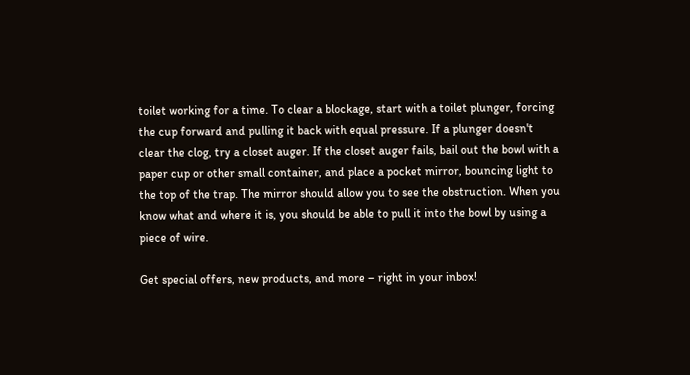toilet working for a time. To clear a blockage, start with a toilet plunger, forcing the cup forward and pulling it back with equal pressure. If a plunger doesn't clear the clog, try a closet auger. If the closet auger fails, bail out the bowl with a paper cup or other small container, and place a pocket mirror, bouncing light to the top of the trap. The mirror should allow you to see the obstruction. When you know what and where it is, you should be able to pull it into the bowl by using a piece of wire.

Get special offers, new products, and more – right in your inbox!